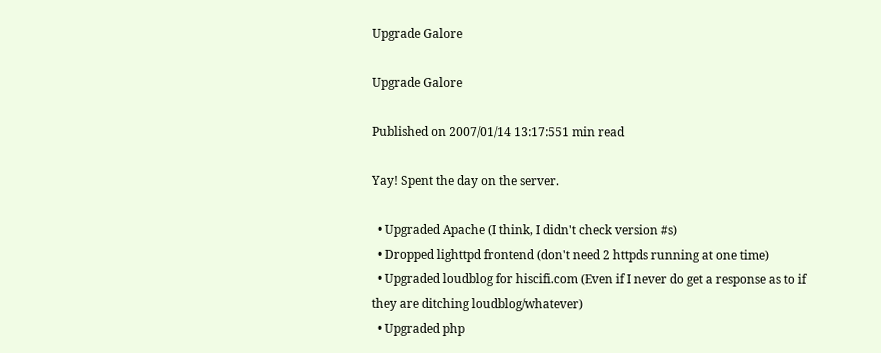Upgrade Galore

Upgrade Galore

Published on 2007/01/14 13:17:551 min read

Yay! Spent the day on the server.

  • Upgraded Apache (I think, I didn't check version #s)
  • Dropped lighttpd frontend (don't need 2 httpds running at one time)
  • Upgraded loudblog for hiscifi.com (Even if I never do get a response as to if they are ditching loudblog/whatever)
  • Upgraded php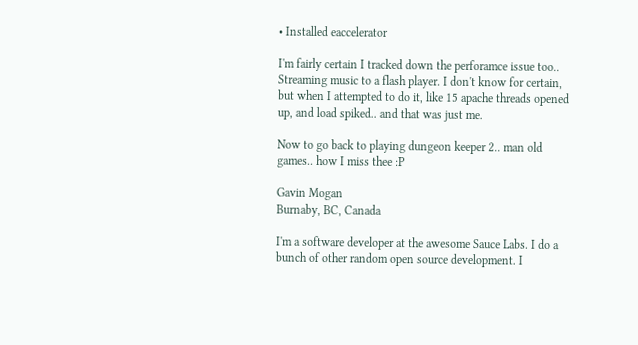• Installed eaccelerator

I'm fairly certain I tracked down the perforamce issue too.. Streaming music to a flash player. I don't know for certain, but when I attempted to do it, like 15 apache threads opened up, and load spiked.. and that was just me.

Now to go back to playing dungeon keeper 2.. man old games.. how I miss thee :P

Gavin Mogan
Burnaby, BC, Canada

I'm a software developer at the awesome Sauce Labs. I do a bunch of other random open source development. I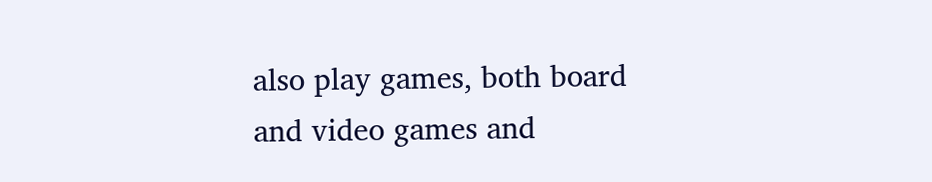also play games, both board and video games and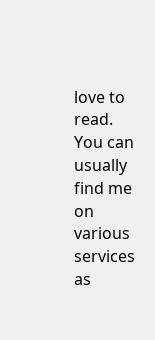love to read. You can usually find me on various services as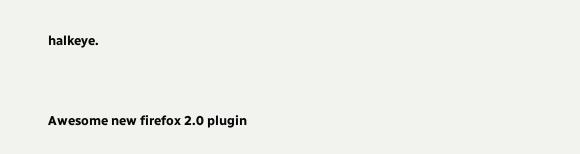halkeye.



Awesome new firefox 2.0 plugin